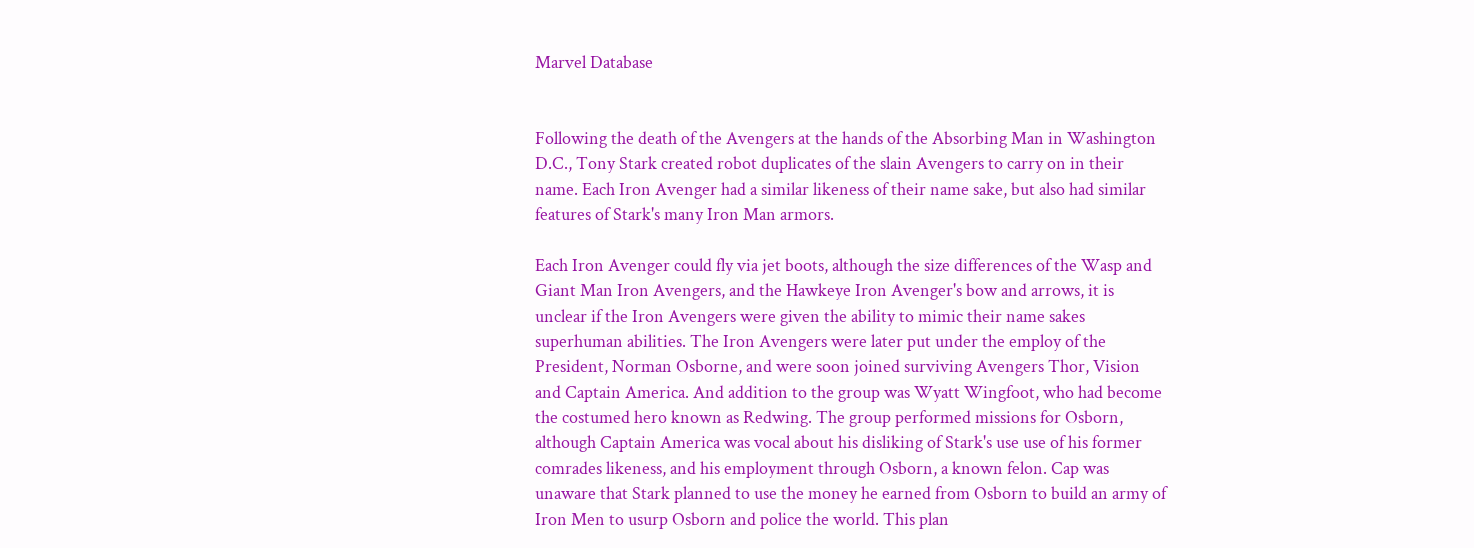Marvel Database


Following the death of the Avengers at the hands of the Absorbing Man in Washington D.C., Tony Stark created robot duplicates of the slain Avengers to carry on in their name. Each Iron Avenger had a similar likeness of their name sake, but also had similar features of Stark's many Iron Man armors.

Each Iron Avenger could fly via jet boots, although the size differences of the Wasp and Giant Man Iron Avengers, and the Hawkeye Iron Avenger's bow and arrows, it is unclear if the Iron Avengers were given the ability to mimic their name sakes superhuman abilities. The Iron Avengers were later put under the employ of the President, Norman Osborne, and were soon joined surviving Avengers Thor, Vision and Captain America. And addition to the group was Wyatt Wingfoot, who had become the costumed hero known as Redwing. The group performed missions for Osborn, although Captain America was vocal about his disliking of Stark's use use of his former comrades likeness, and his employment through Osborn, a known felon. Cap was unaware that Stark planned to use the money he earned from Osborn to build an army of Iron Men to usurp Osborn and police the world. This plan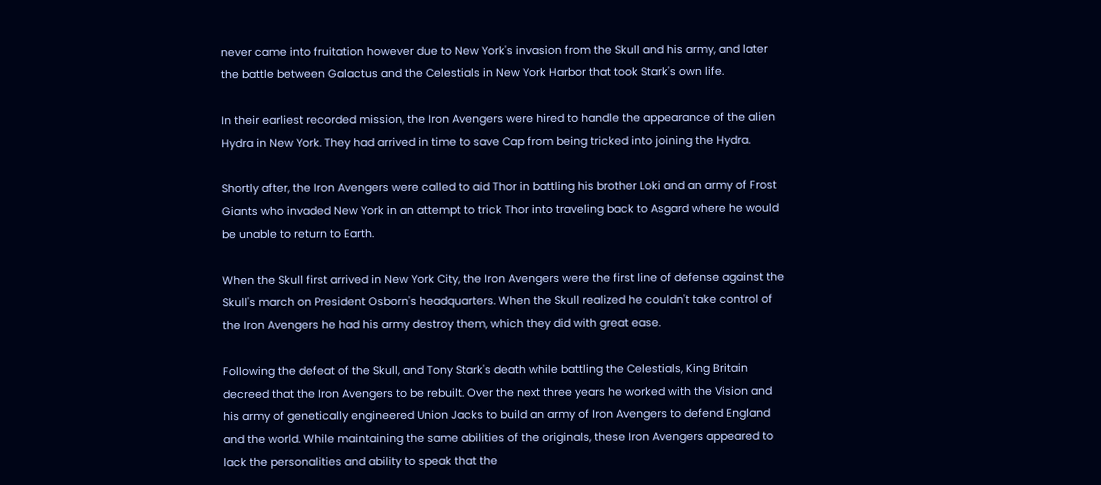never came into fruitation however due to New York's invasion from the Skull and his army, and later the battle between Galactus and the Celestials in New York Harbor that took Stark's own life.

In their earliest recorded mission, the Iron Avengers were hired to handle the appearance of the alien Hydra in New York. They had arrived in time to save Cap from being tricked into joining the Hydra.

Shortly after, the Iron Avengers were called to aid Thor in battling his brother Loki and an army of Frost Giants who invaded New York in an attempt to trick Thor into traveling back to Asgard where he would be unable to return to Earth.

When the Skull first arrived in New York City, the Iron Avengers were the first line of defense against the Skull's march on President Osborn's headquarters. When the Skull realized he couldn't take control of the Iron Avengers he had his army destroy them, which they did with great ease.

Following the defeat of the Skull, and Tony Stark's death while battling the Celestials, King Britain decreed that the Iron Avengers to be rebuilt. Over the next three years he worked with the Vision and his army of genetically engineered Union Jacks to build an army of Iron Avengers to defend England and the world. While maintaining the same abilities of the originals, these Iron Avengers appeared to lack the personalities and ability to speak that the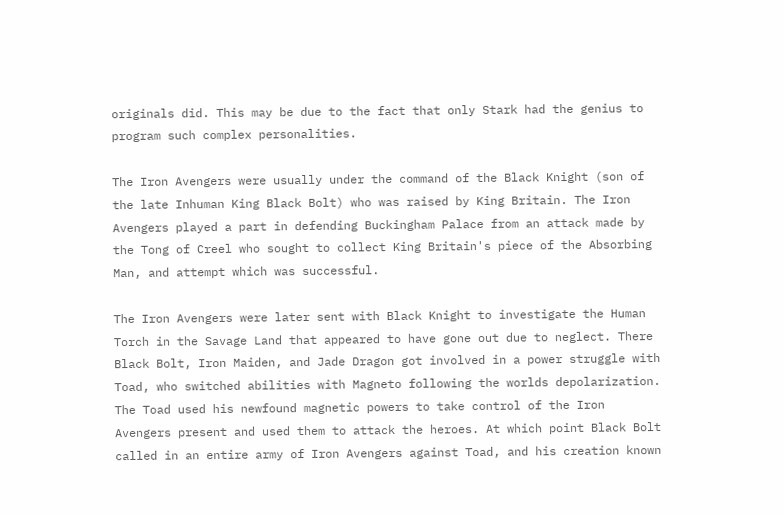originals did. This may be due to the fact that only Stark had the genius to program such complex personalities.

The Iron Avengers were usually under the command of the Black Knight (son of the late Inhuman King Black Bolt) who was raised by King Britain. The Iron Avengers played a part in defending Buckingham Palace from an attack made by the Tong of Creel who sought to collect King Britain's piece of the Absorbing Man, and attempt which was successful.

The Iron Avengers were later sent with Black Knight to investigate the Human Torch in the Savage Land that appeared to have gone out due to neglect. There Black Bolt, Iron Maiden, and Jade Dragon got involved in a power struggle with Toad, who switched abilities with Magneto following the worlds depolarization. The Toad used his newfound magnetic powers to take control of the Iron Avengers present and used them to attack the heroes. At which point Black Bolt called in an entire army of Iron Avengers against Toad, and his creation known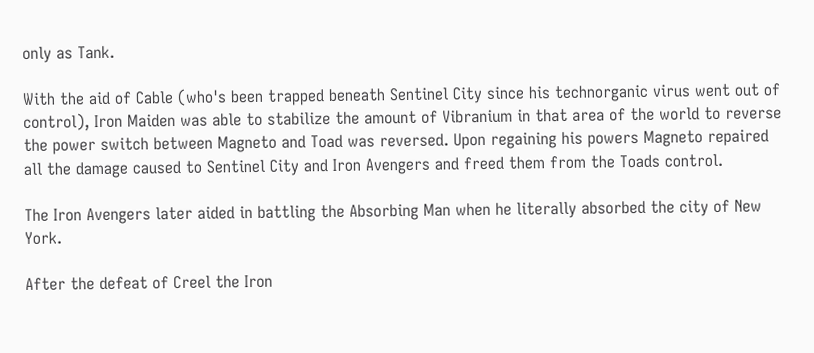only as Tank.

With the aid of Cable (who's been trapped beneath Sentinel City since his technorganic virus went out of control), Iron Maiden was able to stabilize the amount of Vibranium in that area of the world to reverse the power switch between Magneto and Toad was reversed. Upon regaining his powers Magneto repaired all the damage caused to Sentinel City and Iron Avengers and freed them from the Toads control.

The Iron Avengers later aided in battling the Absorbing Man when he literally absorbed the city of New York.

After the defeat of Creel the Iron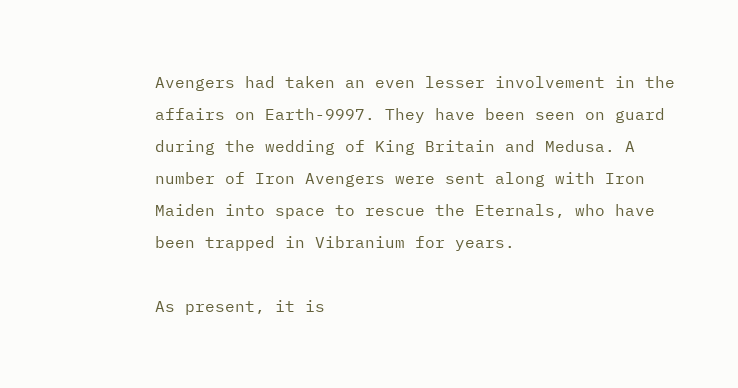Avengers had taken an even lesser involvement in the affairs on Earth-9997. They have been seen on guard during the wedding of King Britain and Medusa. A number of Iron Avengers were sent along with Iron Maiden into space to rescue the Eternals, who have been trapped in Vibranium for years.

As present, it is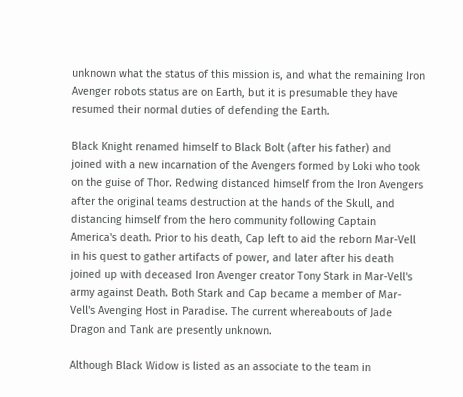unknown what the status of this mission is, and what the remaining Iron Avenger robots status are on Earth, but it is presumable they have resumed their normal duties of defending the Earth.

Black Knight renamed himself to Black Bolt (after his father) and joined with a new incarnation of the Avengers formed by Loki who took on the guise of Thor. Redwing distanced himself from the Iron Avengers after the original teams destruction at the hands of the Skull, and distancing himself from the hero community following Captain America's death. Prior to his death, Cap left to aid the reborn Mar-Vell in his quest to gather artifacts of power, and later after his death joined up with deceased Iron Avenger creator Tony Stark in Mar-Vell's army against Death. Both Stark and Cap became a member of Mar-Vell's Avenging Host in Paradise. The current whereabouts of Jade Dragon and Tank are presently unknown.

Although Black Widow is listed as an associate to the team in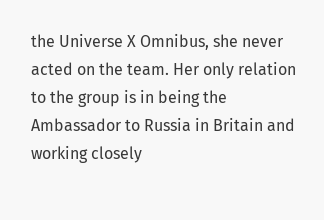the Universe X Omnibus, she never acted on the team. Her only relation to the group is in being the Ambassador to Russia in Britain and working closely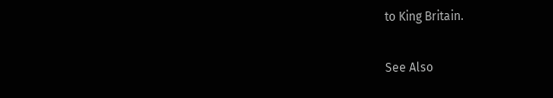to King Britain.

See Also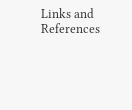Links and References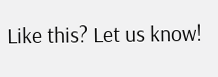Like this? Let us know!